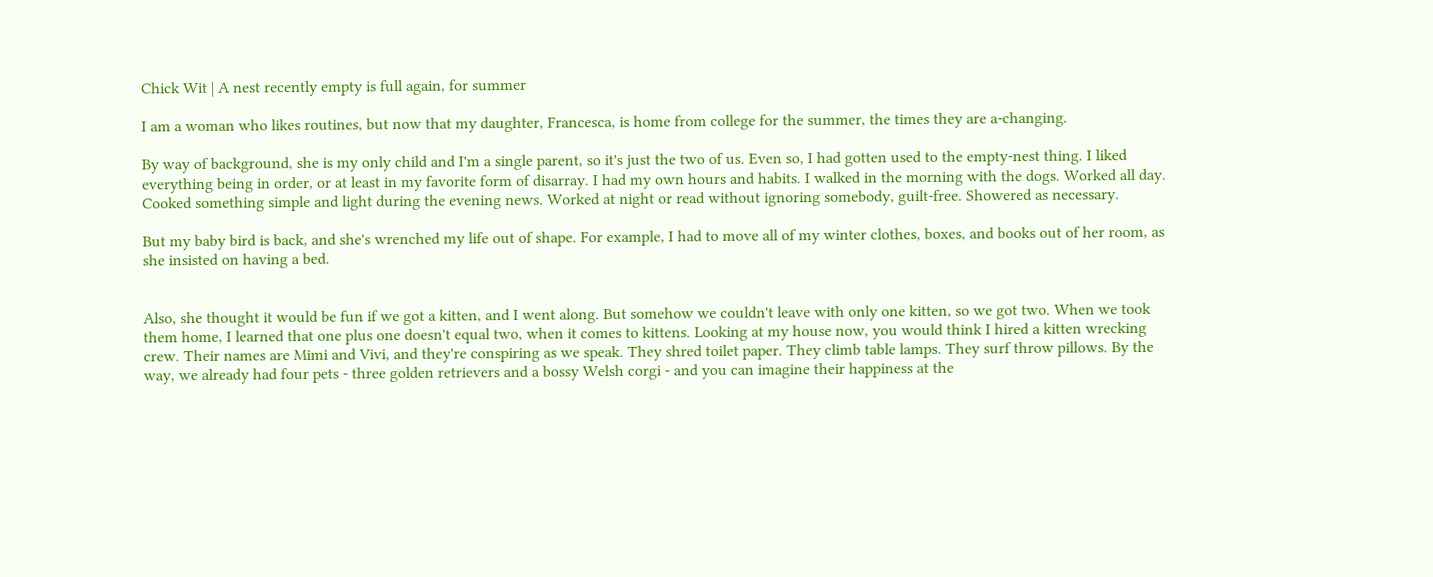Chick Wit | A nest recently empty is full again, for summer

I am a woman who likes routines, but now that my daughter, Francesca, is home from college for the summer, the times they are a-changing.

By way of background, she is my only child and I'm a single parent, so it's just the two of us. Even so, I had gotten used to the empty-nest thing. I liked everything being in order, or at least in my favorite form of disarray. I had my own hours and habits. I walked in the morning with the dogs. Worked all day. Cooked something simple and light during the evening news. Worked at night or read without ignoring somebody, guilt-free. Showered as necessary.

But my baby bird is back, and she's wrenched my life out of shape. For example, I had to move all of my winter clothes, boxes, and books out of her room, as she insisted on having a bed.


Also, she thought it would be fun if we got a kitten, and I went along. But somehow we couldn't leave with only one kitten, so we got two. When we took them home, I learned that one plus one doesn't equal two, when it comes to kittens. Looking at my house now, you would think I hired a kitten wrecking crew. Their names are Mimi and Vivi, and they're conspiring as we speak. They shred toilet paper. They climb table lamps. They surf throw pillows. By the way, we already had four pets - three golden retrievers and a bossy Welsh corgi - and you can imagine their happiness at the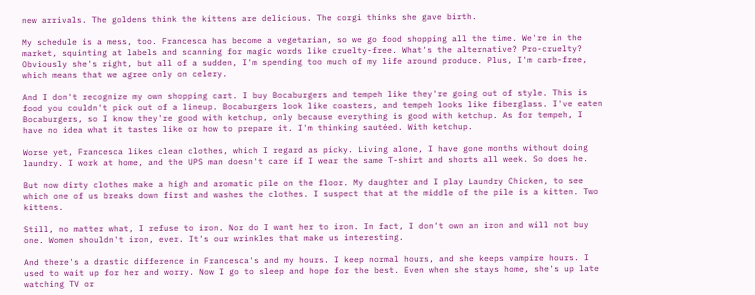new arrivals. The goldens think the kittens are delicious. The corgi thinks she gave birth.

My schedule is a mess, too. Francesca has become a vegetarian, so we go food shopping all the time. We're in the market, squinting at labels and scanning for magic words like cruelty-free. What's the alternative? Pro-cruelty? Obviously she's right, but all of a sudden, I'm spending too much of my life around produce. Plus, I'm carb-free, which means that we agree only on celery.

And I don't recognize my own shopping cart. I buy Bocaburgers and tempeh like they're going out of style. This is food you couldn't pick out of a lineup. Bocaburgers look like coasters, and tempeh looks like fiberglass. I've eaten Bocaburgers, so I know they're good with ketchup, only because everything is good with ketchup. As for tempeh, I have no idea what it tastes like or how to prepare it. I'm thinking sautéed. With ketchup.

Worse yet, Francesca likes clean clothes, which I regard as picky. Living alone, I have gone months without doing laundry. I work at home, and the UPS man doesn't care if I wear the same T-shirt and shorts all week. So does he.

But now dirty clothes make a high and aromatic pile on the floor. My daughter and I play Laundry Chicken, to see which one of us breaks down first and washes the clothes. I suspect that at the middle of the pile is a kitten. Two kittens.

Still, no matter what, I refuse to iron. Nor do I want her to iron. In fact, I don't own an iron and will not buy one. Women shouldn't iron, ever. It's our wrinkles that make us interesting.

And there's a drastic difference in Francesca's and my hours. I keep normal hours, and she keeps vampire hours. I used to wait up for her and worry. Now I go to sleep and hope for the best. Even when she stays home, she's up late watching TV or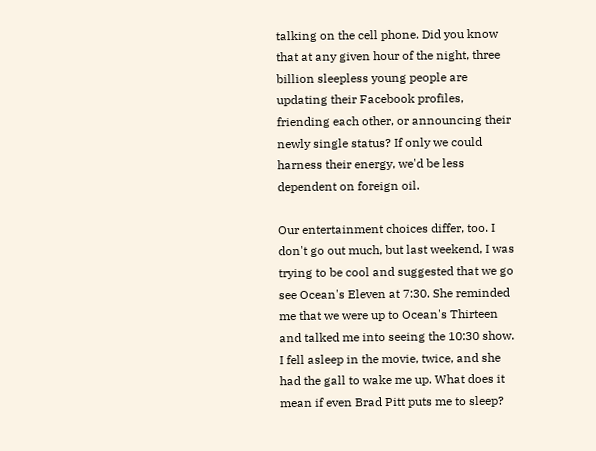talking on the cell phone. Did you know that at any given hour of the night, three billion sleepless young people are updating their Facebook profiles, friending each other, or announcing their newly single status? If only we could harness their energy, we'd be less dependent on foreign oil.

Our entertainment choices differ, too. I don't go out much, but last weekend, I was trying to be cool and suggested that we go see Ocean's Eleven at 7:30. She reminded me that we were up to Ocean's Thirteen and talked me into seeing the 10:30 show. I fell asleep in the movie, twice, and she had the gall to wake me up. What does it mean if even Brad Pitt puts me to sleep?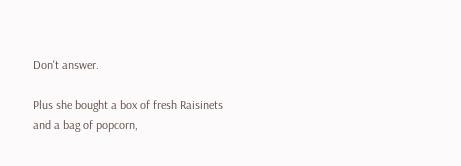Don't answer.

Plus she bought a box of fresh Raisinets and a bag of popcorn,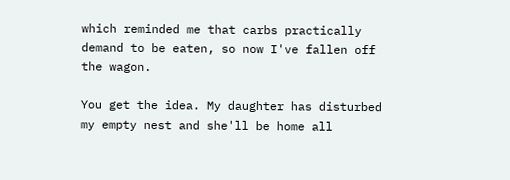which reminded me that carbs practically demand to be eaten, so now I've fallen off the wagon.

You get the idea. My daughter has disturbed my empty nest and she'll be home all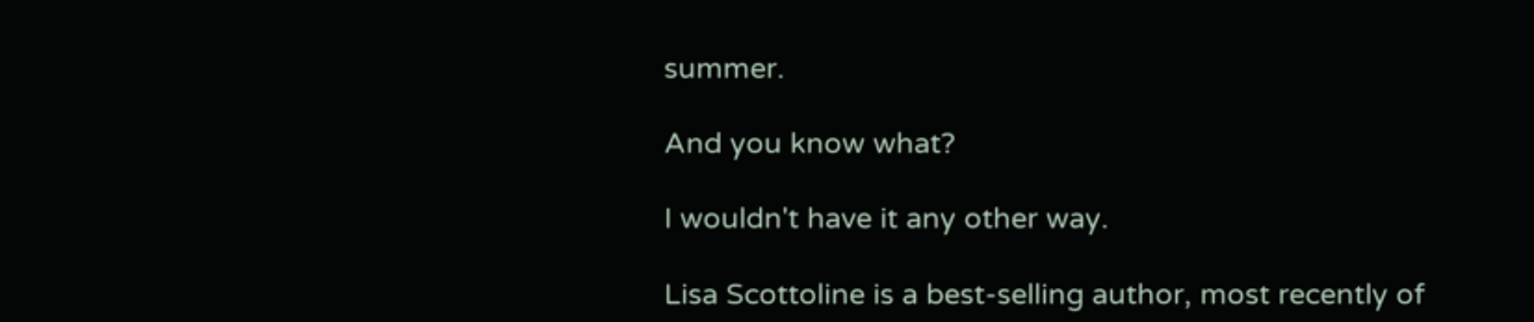summer.

And you know what?

I wouldn't have it any other way.

Lisa Scottoline is a best-selling author, most recently of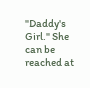"Daddy's Girl." She can be reached at